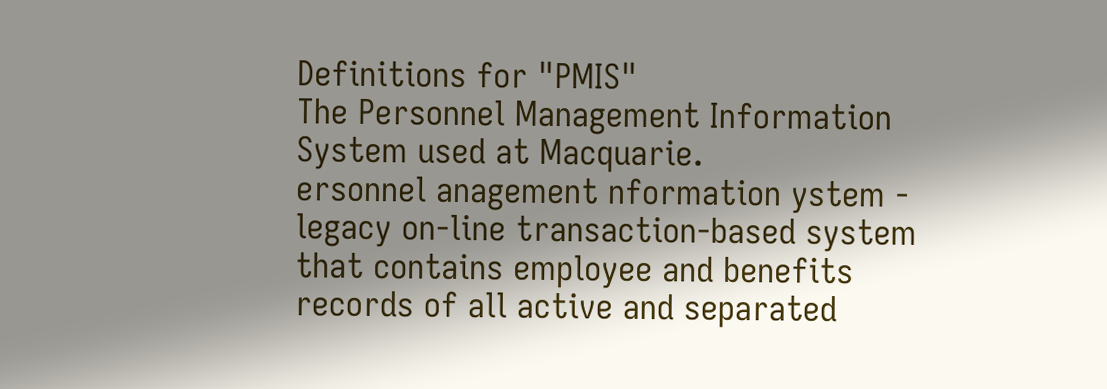Definitions for "PMIS"
The Personnel Management Information System used at Macquarie.
ersonnel anagement nformation ystem - legacy on-line transaction-based system that contains employee and benefits records of all active and separated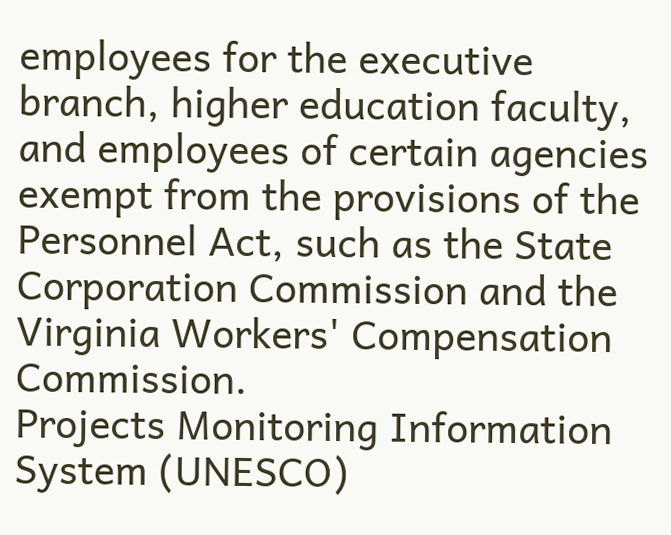employees for the executive branch, higher education faculty, and employees of certain agencies exempt from the provisions of the Personnel Act, such as the State Corporation Commission and the Virginia Workers' Compensation Commission.
Projects Monitoring Information System (UNESCO)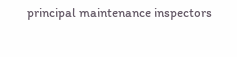principal maintenance inspectors